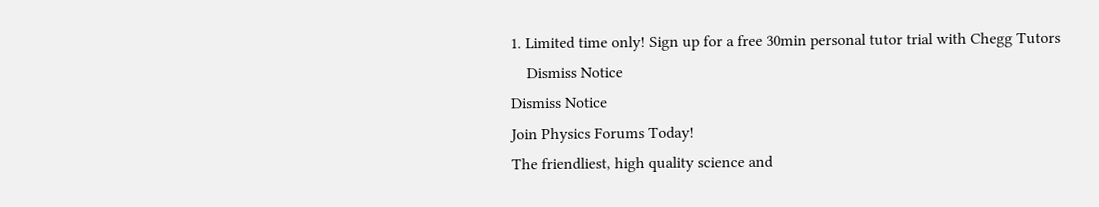1. Limited time only! Sign up for a free 30min personal tutor trial with Chegg Tutors
    Dismiss Notice
Dismiss Notice
Join Physics Forums Today!
The friendliest, high quality science and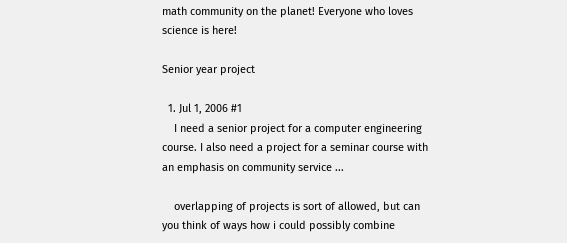math community on the planet! Everyone who loves science is here!

Senior year project

  1. Jul 1, 2006 #1
    I need a senior project for a computer engineering course. I also need a project for a seminar course with an emphasis on community service ...

    overlapping of projects is sort of allowed, but can you think of ways how i could possibly combine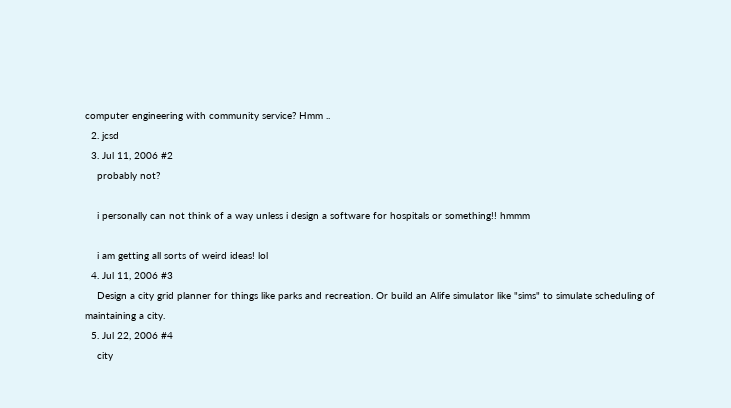computer engineering with community service? Hmm ..
  2. jcsd
  3. Jul 11, 2006 #2
    probably not?

    i personally can not think of a way unless i design a software for hospitals or something!! hmmm

    i am getting all sorts of weird ideas! lol
  4. Jul 11, 2006 #3
    Design a city grid planner for things like parks and recreation. Or build an Alife simulator like "sims" to simulate scheduling of maintaining a city.
  5. Jul 22, 2006 #4
    city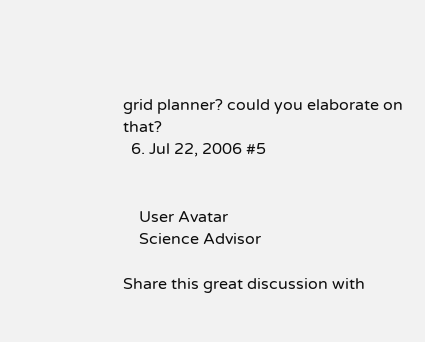grid planner? could you elaborate on that?
  6. Jul 22, 2006 #5


    User Avatar
    Science Advisor

Share this great discussion with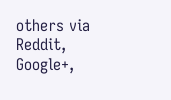others via Reddit, Google+,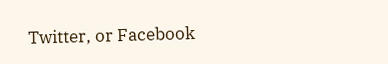Twitter, or Facebook